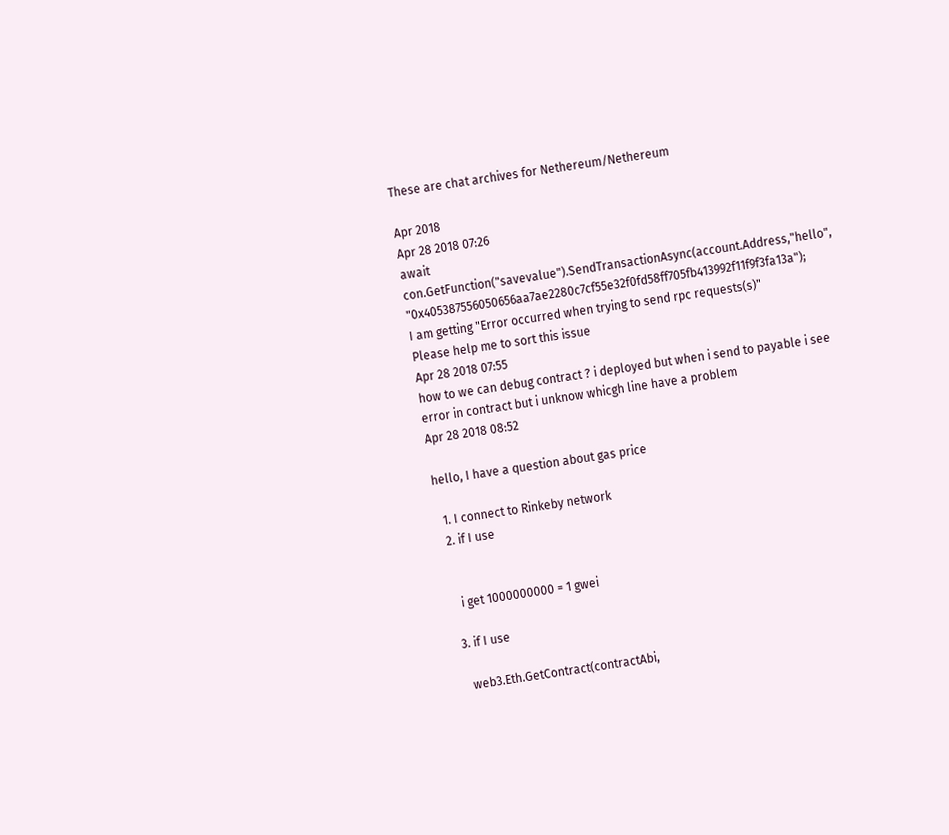These are chat archives for Nethereum/Nethereum

Apr 2018
Apr 28 2018 07:26
await con.GetFunction("savevalue").SendTransactionAsync(account.Address,"hello", "0x405387556050656aa7ae2280c7cf55e32f0fd58ff705fb413992f11f9f3fa13a");
I am getting "Error occurred when trying to send rpc requests(s)"
Please help me to sort this issue
Apr 28 2018 07:55
how to we can debug contract ? i deployed but when i send to payable i see error in contract but i unknow whicgh line have a problem
Apr 28 2018 08:52

hello, I have a question about gas price

  1. I connect to Rinkeby network
  2. if I use


    i get 1000000000 = 1 gwei

  3. if I use

    web3.Eth.GetContract(contractAbi,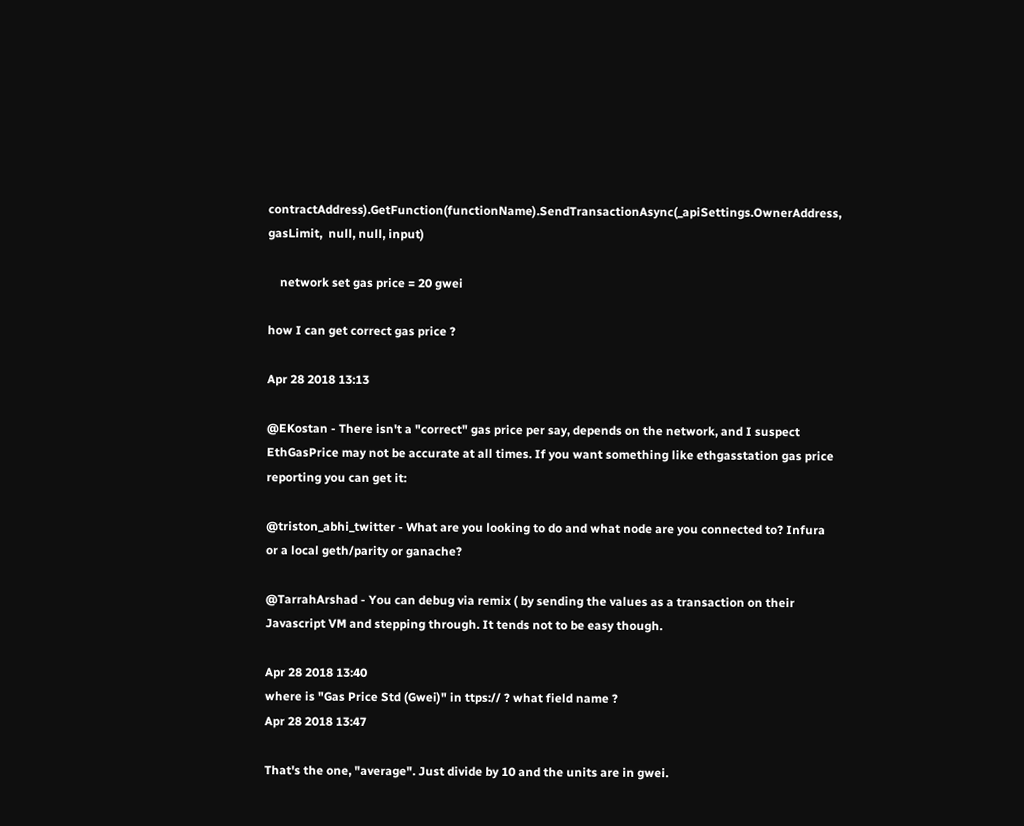contractAddress).GetFunction(functionName).SendTransactionAsync(_apiSettings.OwnerAddress, gasLimit,  null, null, input)

    network set gas price = 20 gwei

how I can get correct gas price ?

Apr 28 2018 13:13

@EKostan - There isn't a "correct" gas price per say, depends on the network, and I suspect EthGasPrice may not be accurate at all times. If you want something like ethgasstation gas price reporting you can get it:

@triston_abhi_twitter - What are you looking to do and what node are you connected to? Infura or a local geth/parity or ganache?

@TarrahArshad - You can debug via remix ( by sending the values as a transaction on their Javascript VM and stepping through. It tends not to be easy though.

Apr 28 2018 13:40
where is "Gas Price Std (Gwei)" in ttps:// ? what field name ?
Apr 28 2018 13:47

That's the one, "average". Just divide by 10 and the units are in gwei.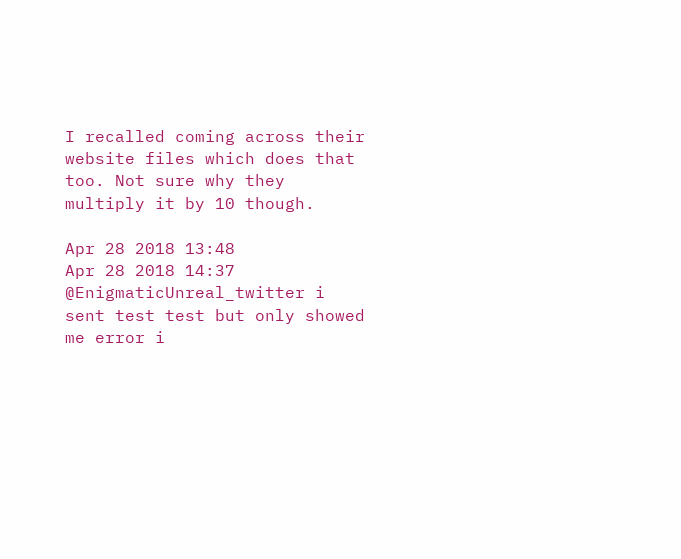I recalled coming across their website files which does that too. Not sure why they multiply it by 10 though.

Apr 28 2018 13:48
Apr 28 2018 14:37
@EnigmaticUnreal_twitter i sent test test but only showed me error i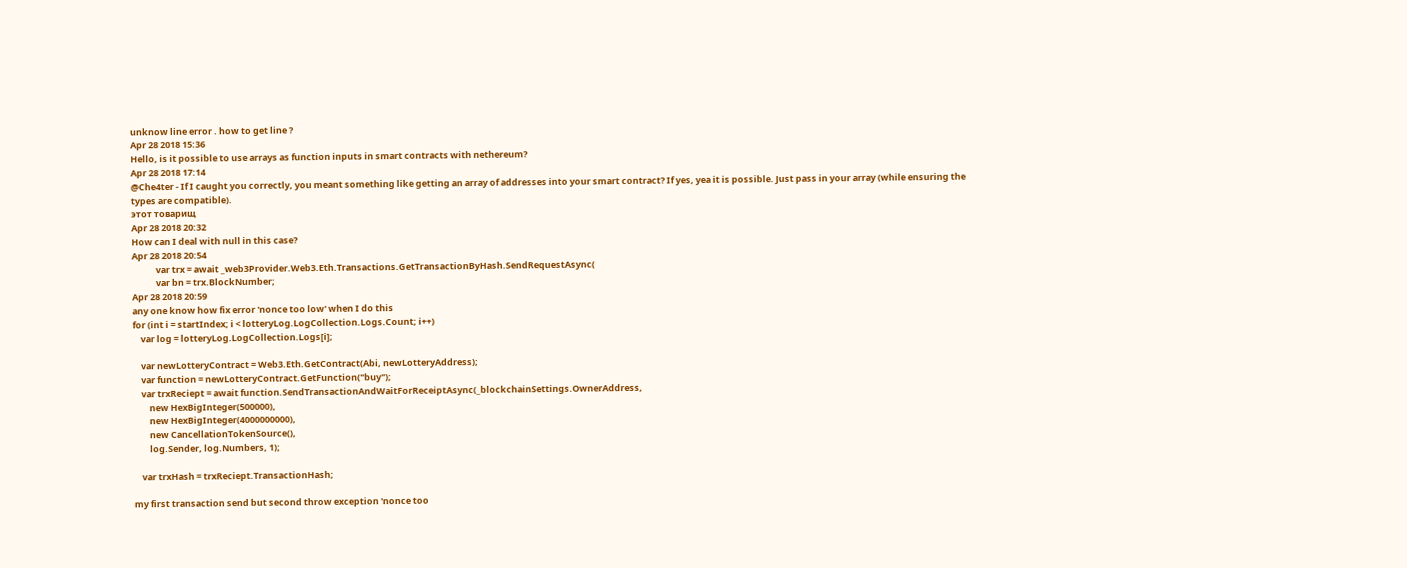unknow line error . how to get line ?
Apr 28 2018 15:36
Hello, is it possible to use arrays as function inputs in smart contracts with nethereum?
Apr 28 2018 17:14
@Che4ter - If I caught you correctly, you meant something like getting an array of addresses into your smart contract? If yes, yea it is possible. Just pass in your array (while ensuring the types are compatible).
этот товарищ
Apr 28 2018 20:32
How can I deal with null in this case?
Apr 28 2018 20:54
            var trx = await _web3Provider.Web3.Eth.Transactions.GetTransactionByHash.SendRequestAsync(
            var bn = trx.BlockNumber;
Apr 28 2018 20:59
any one know how fix error 'nonce too low' when I do this
for (int i = startIndex; i < lotteryLog.LogCollection.Logs.Count; i++)
    var log = lotteryLog.LogCollection.Logs[i];

    var newLotteryContract = Web3.Eth.GetContract(Abi, newLotteryAddress);
    var function = newLotteryContract.GetFunction("buy");
    var trxReciept = await function.SendTransactionAndWaitForReceiptAsync(_blockchainSettings.OwnerAddress,
        new HexBigInteger(500000),
        new HexBigInteger(4000000000),
        new CancellationTokenSource(),
        log.Sender, log.Numbers, 1);

    var trxHash = trxReciept.TransactionHash;

my first transaction send but second throw exception 'nonce too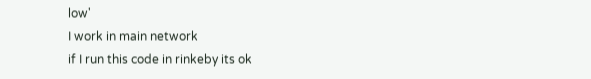low'
I work in main network
if I run this code in rinkeby its ok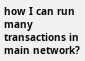how I can run many transactions in main network?